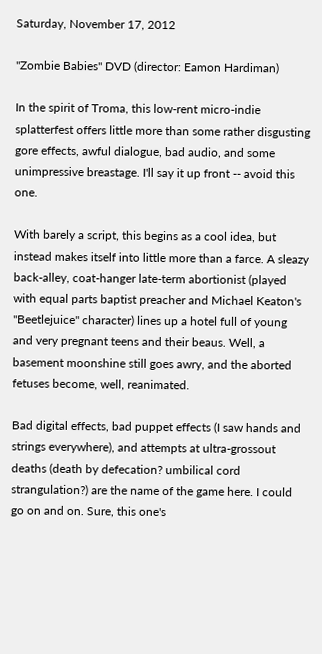Saturday, November 17, 2012

"Zombie Babies" DVD (director: Eamon Hardiman)

In the spirit of Troma, this low-rent micro-indie splatterfest offers little more than some rather disgusting gore effects, awful dialogue, bad audio, and some unimpressive breastage. I'll say it up front -- avoid this one.

With barely a script, this begins as a cool idea, but instead makes itself into little more than a farce. A sleazy back-alley, coat-hanger late-term abortionist (played with equal parts baptist preacher and Michael Keaton's "Beetlejuice" character) lines up a hotel full of young and very pregnant teens and their beaus. Well, a basement moonshine still goes awry, and the aborted fetuses become, well, reanimated.

Bad digital effects, bad puppet effects (I saw hands and strings everywhere), and attempts at ultra-grossout deaths (death by defecation? umbilical cord strangulation?) are the name of the game here. I could go on and on. Sure, this one's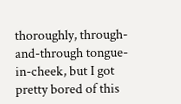thoroughly, through-and-through tongue-in-cheek, but I got pretty bored of this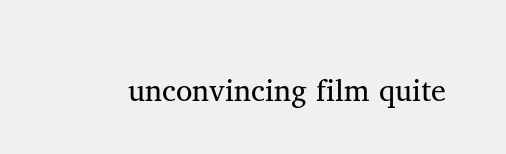unconvincing film quite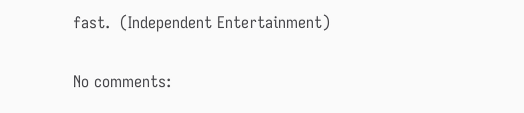fast.  (Independent Entertainment)

No comments: